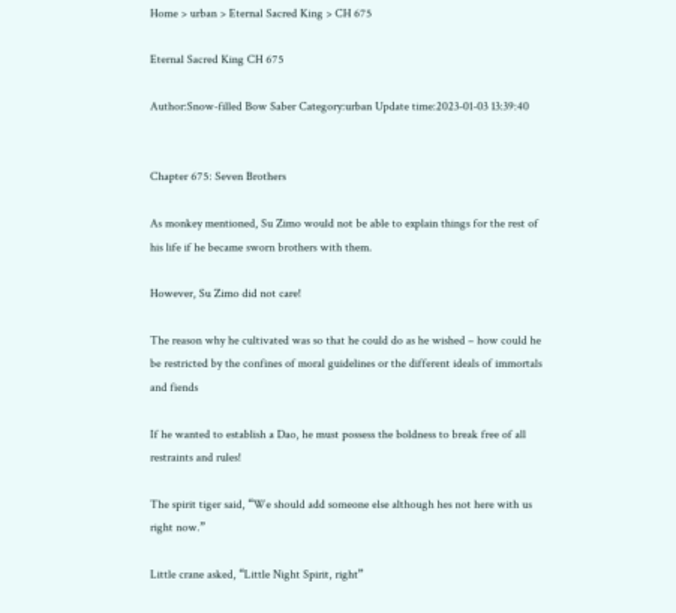Home > urban > Eternal Sacred King > CH 675

Eternal Sacred King CH 675

Author:Snow-filled Bow Saber Category:urban Update time:2023-01-03 13:39:40


Chapter 675: Seven Brothers

As monkey mentioned, Su Zimo would not be able to explain things for the rest of his life if he became sworn brothers with them.

However, Su Zimo did not care!

The reason why he cultivated was so that he could do as he wished – how could he be restricted by the confines of moral guidelines or the different ideals of immortals and fiends

If he wanted to establish a Dao, he must possess the boldness to break free of all restraints and rules!

The spirit tiger said, “We should add someone else although hes not here with us right now.”

Little crane asked, “Little Night Spirit, right”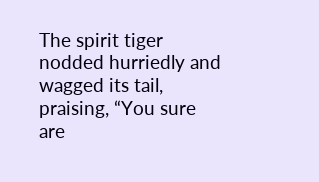The spirit tiger nodded hurriedly and wagged its tail, praising, “You sure are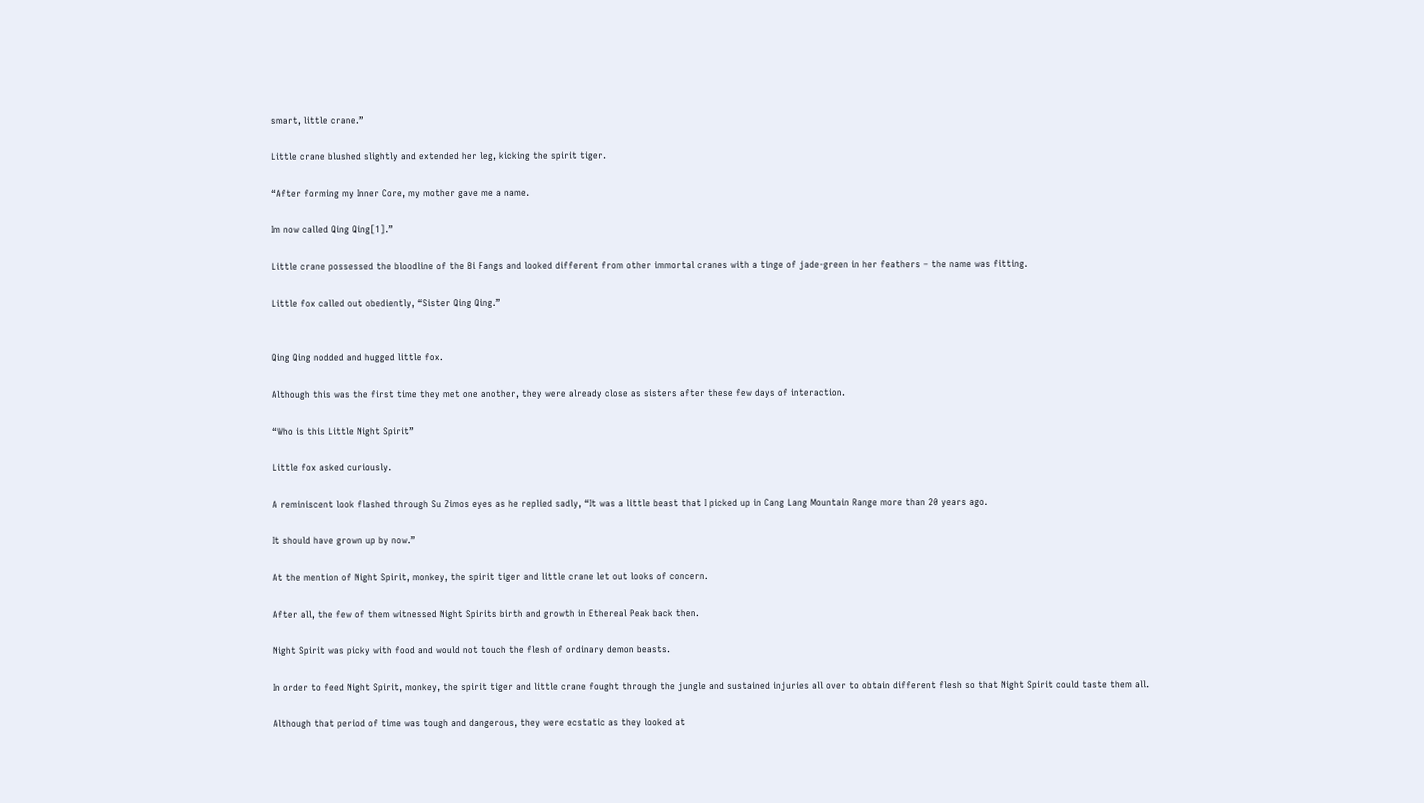smart, little crane.”

Little crane blushed slightly and extended her leg, kicking the spirit tiger.

“After forming my Inner Core, my mother gave me a name.

Im now called Qing Qing[1].”

Little crane possessed the bloodline of the Bi Fangs and looked different from other immortal cranes with a tinge of jade-green in her feathers – the name was fitting.

Little fox called out obediently, “Sister Qing Qing.”


Qing Qing nodded and hugged little fox.

Although this was the first time they met one another, they were already close as sisters after these few days of interaction.

“Who is this Little Night Spirit”

Little fox asked curiously.

A reminiscent look flashed through Su Zimos eyes as he replied sadly, “It was a little beast that I picked up in Cang Lang Mountain Range more than 20 years ago.

It should have grown up by now.”

At the mention of Night Spirit, monkey, the spirit tiger and little crane let out looks of concern.

After all, the few of them witnessed Night Spirits birth and growth in Ethereal Peak back then.

Night Spirit was picky with food and would not touch the flesh of ordinary demon beasts.

In order to feed Night Spirit, monkey, the spirit tiger and little crane fought through the jungle and sustained injuries all over to obtain different flesh so that Night Spirit could taste them all.

Although that period of time was tough and dangerous, they were ecstatic as they looked at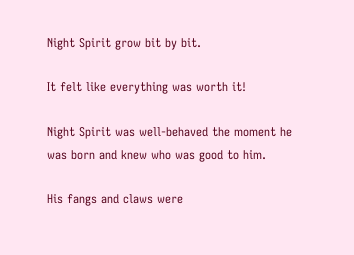Night Spirit grow bit by bit.

It felt like everything was worth it!

Night Spirit was well-behaved the moment he was born and knew who was good to him.

His fangs and claws were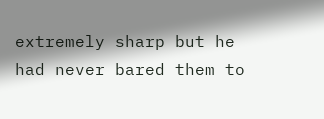extremely sharp but he had never bared them to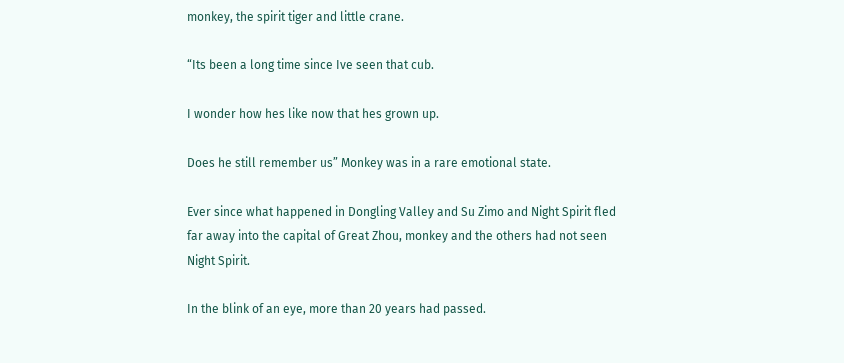monkey, the spirit tiger and little crane.

“Its been a long time since Ive seen that cub.

I wonder how hes like now that hes grown up.

Does he still remember us” Monkey was in a rare emotional state.

Ever since what happened in Dongling Valley and Su Zimo and Night Spirit fled far away into the capital of Great Zhou, monkey and the others had not seen Night Spirit.

In the blink of an eye, more than 20 years had passed.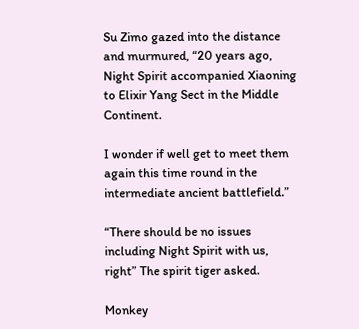Su Zimo gazed into the distance and murmured, “20 years ago, Night Spirit accompanied Xiaoning to Elixir Yang Sect in the Middle Continent.

I wonder if well get to meet them again this time round in the intermediate ancient battlefield.”

“There should be no issues including Night Spirit with us, right” The spirit tiger asked.

Monkey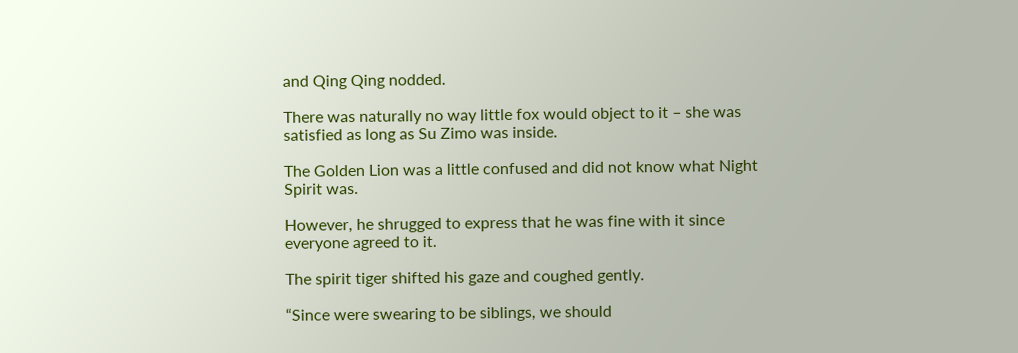and Qing Qing nodded.

There was naturally no way little fox would object to it – she was satisfied as long as Su Zimo was inside.

The Golden Lion was a little confused and did not know what Night Spirit was.

However, he shrugged to express that he was fine with it since everyone agreed to it.

The spirit tiger shifted his gaze and coughed gently.

“Since were swearing to be siblings, we should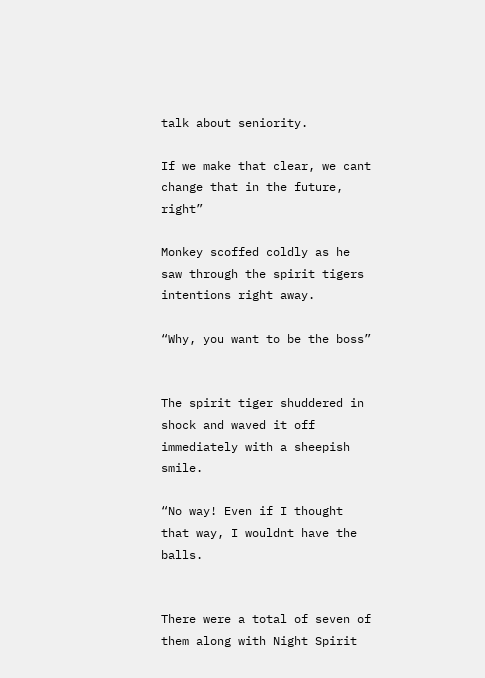talk about seniority.

If we make that clear, we cant change that in the future, right”

Monkey scoffed coldly as he saw through the spirit tigers intentions right away.

“Why, you want to be the boss”


The spirit tiger shuddered in shock and waved it off immediately with a sheepish smile.

“No way! Even if I thought that way, I wouldnt have the balls.


There were a total of seven of them along with Night Spirit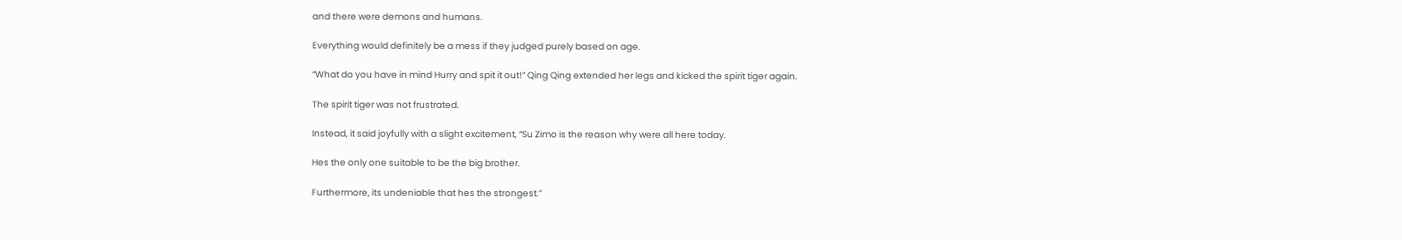and there were demons and humans.

Everything would definitely be a mess if they judged purely based on age.

“What do you have in mind Hurry and spit it out!” Qing Qing extended her legs and kicked the spirit tiger again.

The spirit tiger was not frustrated.

Instead, it said joyfully with a slight excitement, “Su Zimo is the reason why were all here today.

Hes the only one suitable to be the big brother.

Furthermore, its undeniable that hes the strongest.”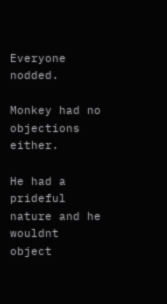Everyone nodded.

Monkey had no objections either.

He had a prideful nature and he wouldnt object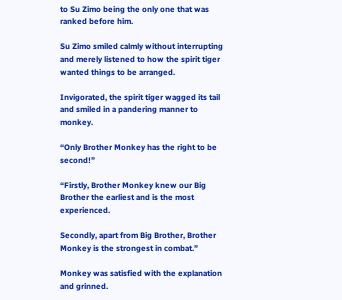to Su Zimo being the only one that was ranked before him.

Su Zimo smiled calmly without interrupting and merely listened to how the spirit tiger wanted things to be arranged.

Invigorated, the spirit tiger wagged its tail and smiled in a pandering manner to monkey.

“Only Brother Monkey has the right to be second!”

“Firstly, Brother Monkey knew our Big Brother the earliest and is the most experienced.

Secondly, apart from Big Brother, Brother Monkey is the strongest in combat.”

Monkey was satisfied with the explanation and grinned.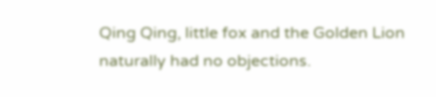Qing Qing, little fox and the Golden Lion naturally had no objections.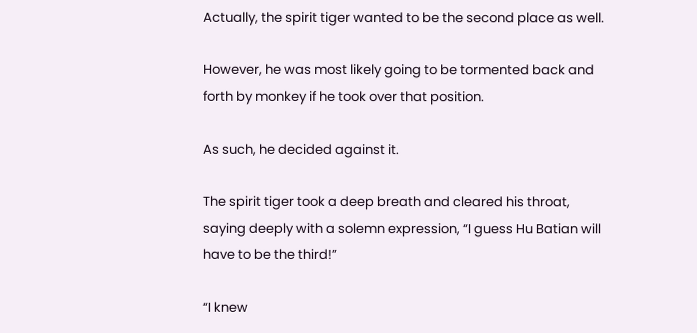Actually, the spirit tiger wanted to be the second place as well.

However, he was most likely going to be tormented back and forth by monkey if he took over that position.

As such, he decided against it.

The spirit tiger took a deep breath and cleared his throat, saying deeply with a solemn expression, “I guess Hu Batian will have to be the third!”

“I knew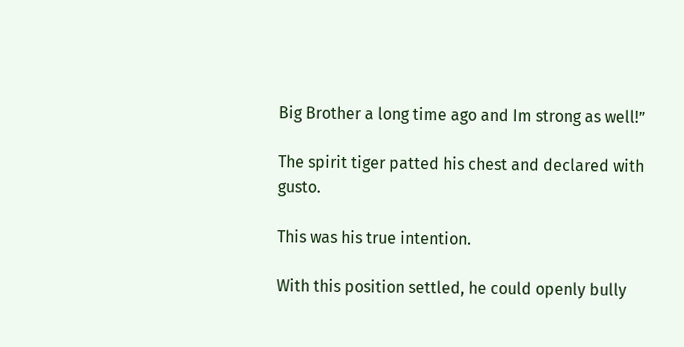Big Brother a long time ago and Im strong as well!”

The spirit tiger patted his chest and declared with gusto.

This was his true intention.

With this position settled, he could openly bully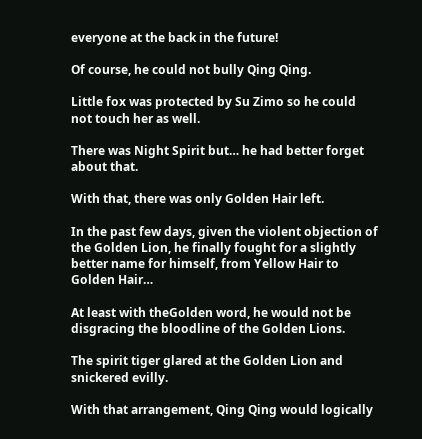everyone at the back in the future!

Of course, he could not bully Qing Qing.

Little fox was protected by Su Zimo so he could not touch her as well.

There was Night Spirit but… he had better forget about that.

With that, there was only Golden Hair left.

In the past few days, given the violent objection of the Golden Lion, he finally fought for a slightly better name for himself, from Yellow Hair to Golden Hair…

At least with theGolden word, he would not be disgracing the bloodline of the Golden Lions.

The spirit tiger glared at the Golden Lion and snickered evilly.

With that arrangement, Qing Qing would logically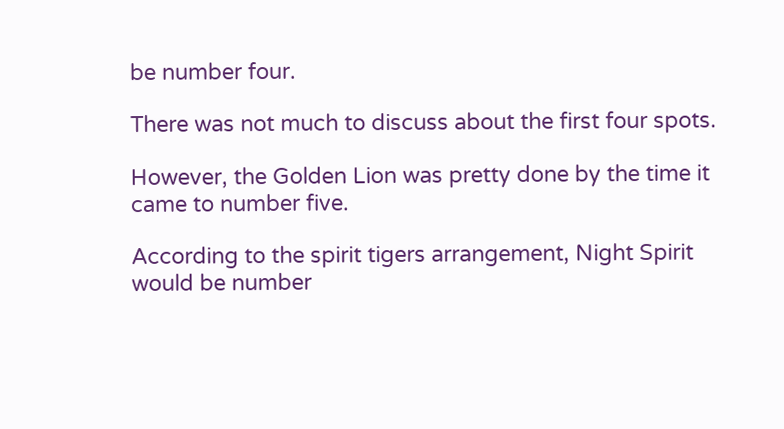be number four.

There was not much to discuss about the first four spots.

However, the Golden Lion was pretty done by the time it came to number five.

According to the spirit tigers arrangement, Night Spirit would be number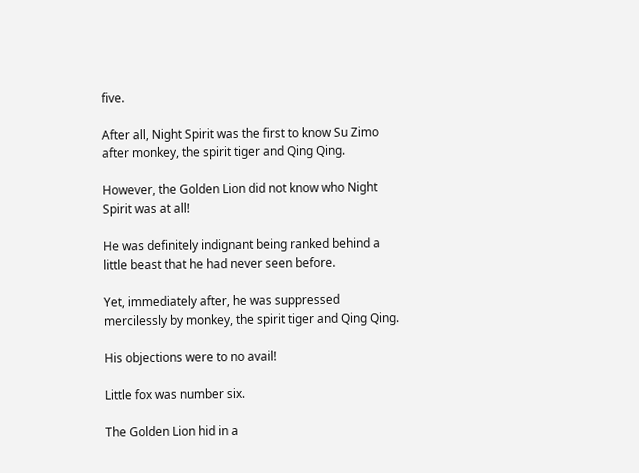five.

After all, Night Spirit was the first to know Su Zimo after monkey, the spirit tiger and Qing Qing.

However, the Golden Lion did not know who Night Spirit was at all!

He was definitely indignant being ranked behind a little beast that he had never seen before.

Yet, immediately after, he was suppressed mercilessly by monkey, the spirit tiger and Qing Qing.

His objections were to no avail!

Little fox was number six.

The Golden Lion hid in a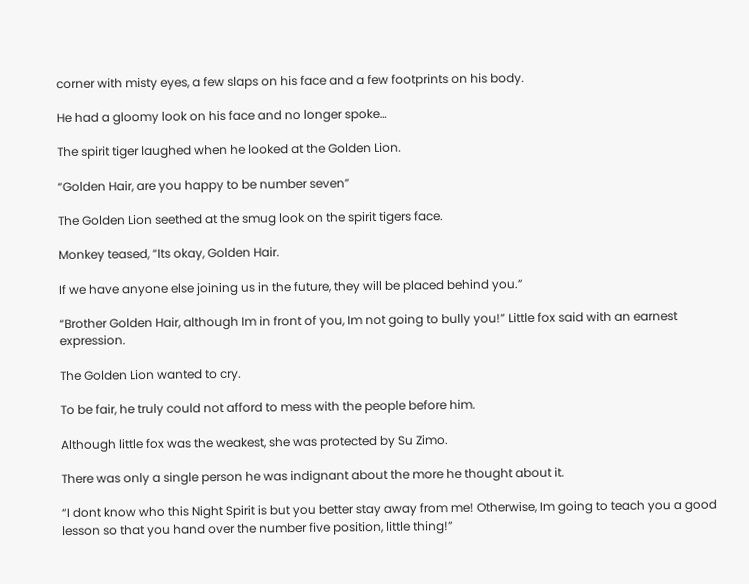corner with misty eyes, a few slaps on his face and a few footprints on his body.

He had a gloomy look on his face and no longer spoke…

The spirit tiger laughed when he looked at the Golden Lion.

“Golden Hair, are you happy to be number seven”

The Golden Lion seethed at the smug look on the spirit tigers face.

Monkey teased, “Its okay, Golden Hair.

If we have anyone else joining us in the future, they will be placed behind you.”

“Brother Golden Hair, although Im in front of you, Im not going to bully you!” Little fox said with an earnest expression.

The Golden Lion wanted to cry.

To be fair, he truly could not afford to mess with the people before him.

Although little fox was the weakest, she was protected by Su Zimo.

There was only a single person he was indignant about the more he thought about it.

“I dont know who this Night Spirit is but you better stay away from me! Otherwise, Im going to teach you a good lesson so that you hand over the number five position, little thing!”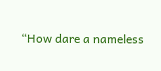“How dare a nameless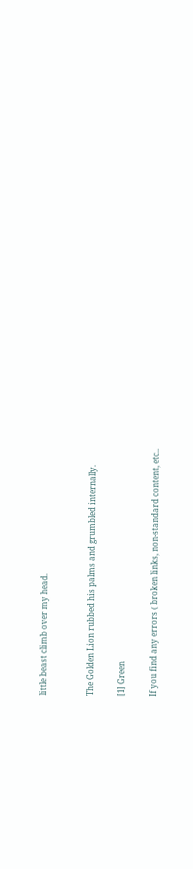little beast climb over my head.


The Golden Lion rubbed his palms and grumbled internally.

[1] Green

If you find any errors ( broken links, non-standard content, etc..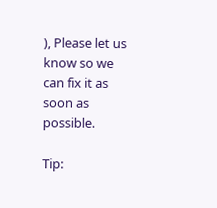), Please let us know so we can fix it as soon as possible.

Tip: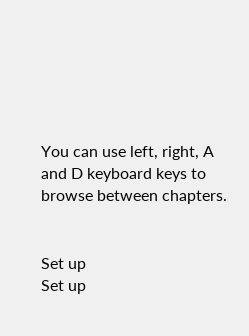You can use left, right, A and D keyboard keys to browse between chapters.


Set up
Set up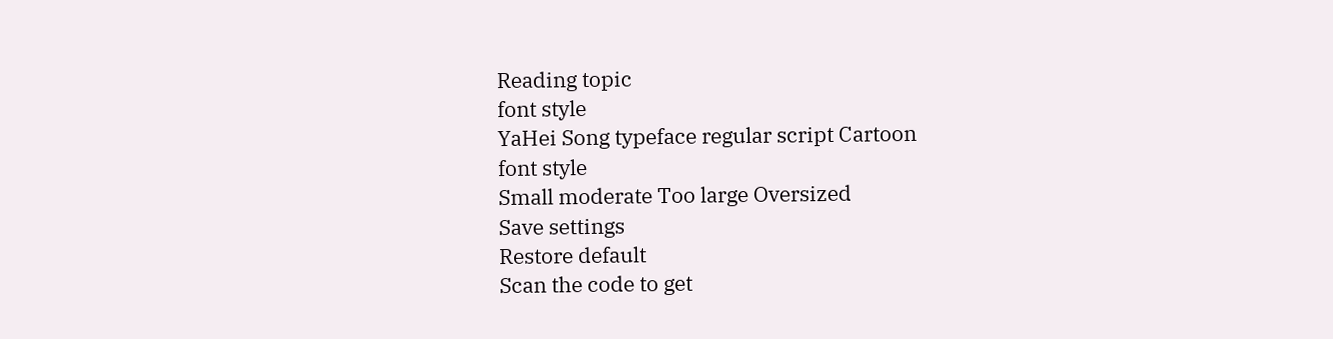Reading topic
font style
YaHei Song typeface regular script Cartoon
font style
Small moderate Too large Oversized
Save settings
Restore default
Scan the code to get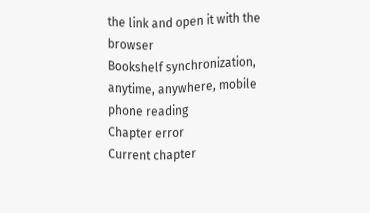the link and open it with the browser
Bookshelf synchronization, anytime, anywhere, mobile phone reading
Chapter error
Current chapter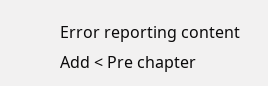Error reporting content
Add < Pre chapter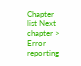Chapter list Next chapter > Error reporting